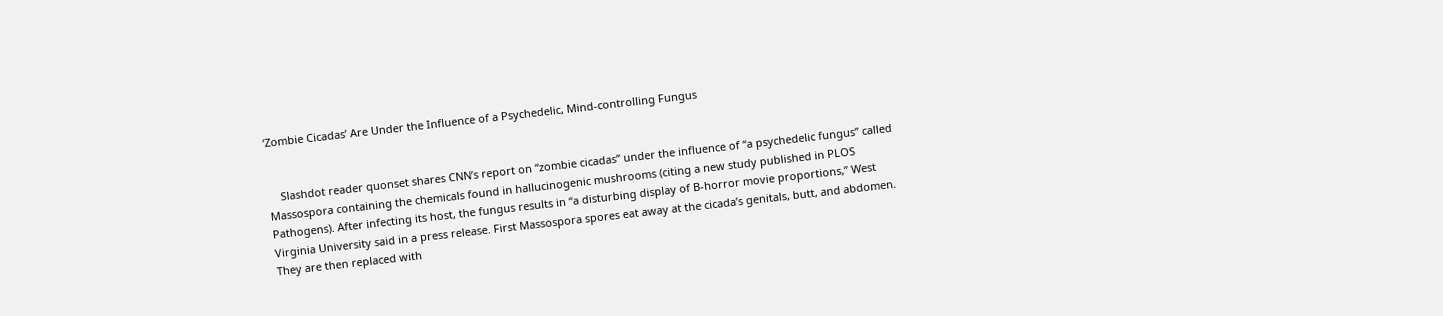‘Zombie Cicadas’ Are Under the Influence of a Psychedelic, Mind-controlling Fungus


    Slashdot reader quonset shares CNN’s report on “zombie cicadas” under the influence of “a psychedelic fungus” called Massospora containing the chemicals found in hallucinogenic mushrooms (citing a new study published in PLOS Pathogens). After infecting its host, the fungus results in “a disturbing display of B-horror movie proportions,” West Virginia University said in a press release. First Massospora spores eat away at the cicada’s genitals, butt, and abdomen. They are then replaced with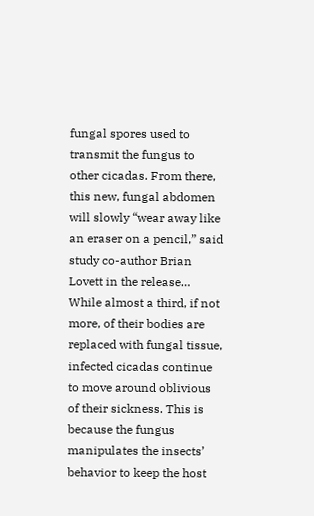fungal spores used to transmit the fungus to other cicadas. From there, this new, fungal abdomen will slowly “wear away like an eraser on a pencil,” said study co-author Brian Lovett in the release… While almost a third, if not more, of their bodies are replaced with fungal tissue, infected cicadas continue to move around oblivious of their sickness. This is because the fungus manipulates the insects’ behavior to keep the host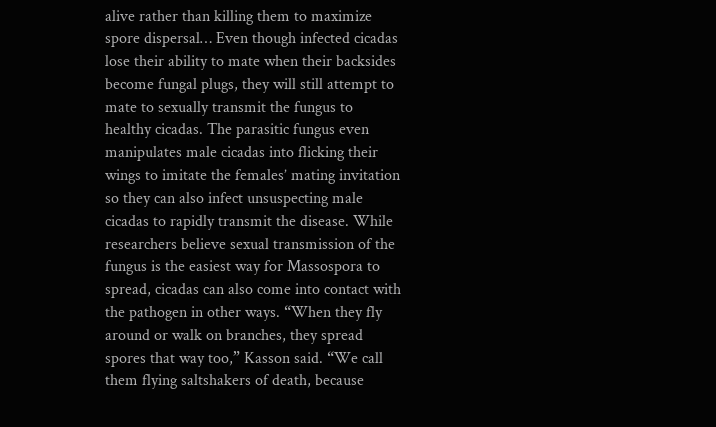alive rather than killing them to maximize spore dispersal… Even though infected cicadas lose their ability to mate when their backsides become fungal plugs, they will still attempt to mate to sexually transmit the fungus to healthy cicadas. The parasitic fungus even manipulates male cicadas into flicking their wings to imitate the females’ mating invitation so they can also infect unsuspecting male cicadas to rapidly transmit the disease. While researchers believe sexual transmission of the fungus is the easiest way for Massospora to spread, cicadas can also come into contact with the pathogen in other ways. “When they fly around or walk on branches, they spread spores that way too,” Kasson said. “We call them flying saltshakers of death, because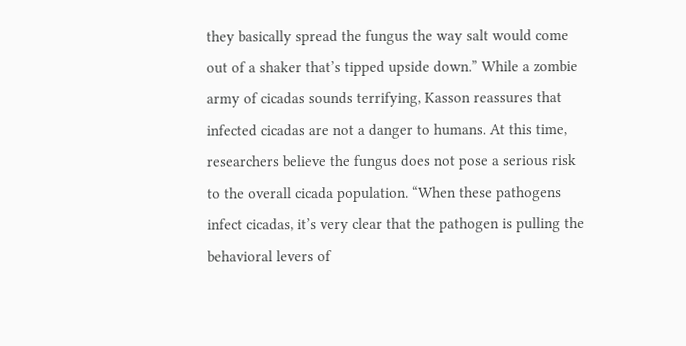they basically spread the fungus the way salt would come out of a shaker that’s tipped upside down.” While a zombie army of cicadas sounds terrifying, Kasson reassures that infected cicadas are not a danger to humans. At this time, researchers believe the fungus does not pose a serious risk to the overall cicada population. “When these pathogens infect cicadas, it’s very clear that the pathogen is pulling the behavioral levers of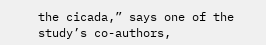the cicada,” says one of the study’s co-authors,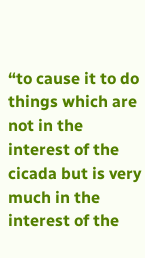“to cause it to do things which are not in the interest of the cicada but is very much in the interest of the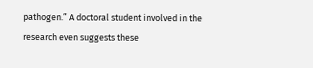pathogen.” A doctoral student involved in the research even suggests these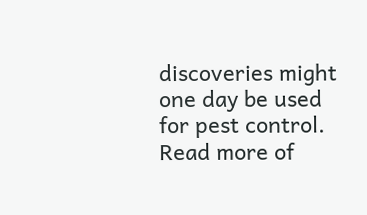discoveries might one day be used for pest control. Read more of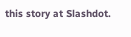this story at Slashdot.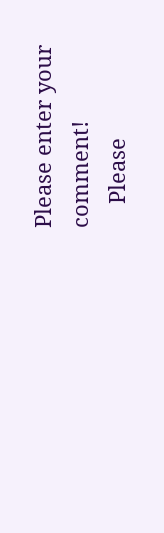Please enter your comment!
    Please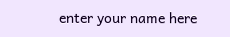enter your name here